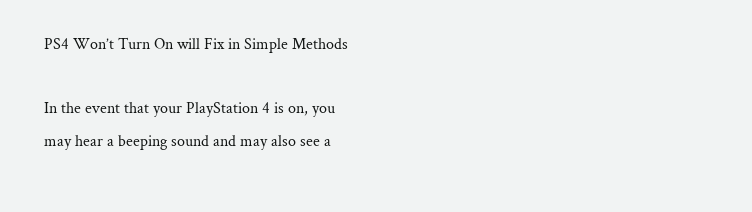PS4 Won’t Turn On will Fix in Simple Methods

In the event that your PlayStation 4 is on, you may hear a beeping sound and may also see a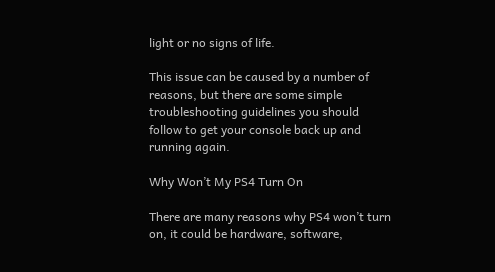light or no signs of life.

This issue can be caused by a number of reasons, but there are some simple troubleshooting guidelines you should follow to get your console back up and running again.

Why Won’t My PS4 Turn On

There are many reasons why PS4 won’t turn on, it could be hardware, software,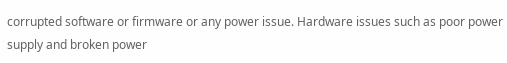corrupted software or firmware or any power issue. Hardware issues such as poor power supply and broken power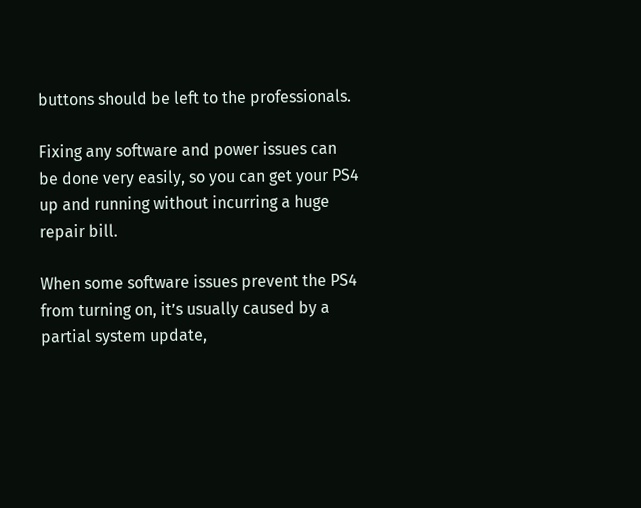buttons should be left to the professionals.

Fixing any software and power issues can be done very easily, so you can get your PS4 up and running without incurring a huge repair bill.

When some software issues prevent the PS4 from turning on, it’s usually caused by a partial system update,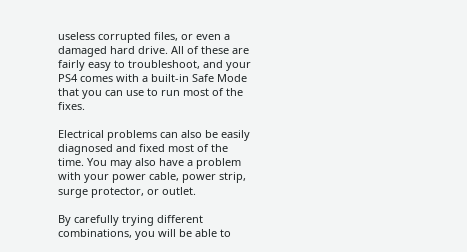useless corrupted files, or even a damaged hard drive. All of these are fairly easy to troubleshoot, and your PS4 comes with a built-in Safe Mode that you can use to run most of the fixes.

Electrical problems can also be easily diagnosed and fixed most of the time. You may also have a problem with your power cable, power strip, surge protector, or outlet.

By carefully trying different combinations, you will be able to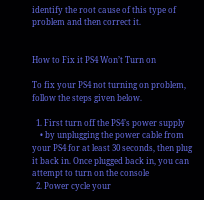identify the root cause of this type of problem and then correct it.


How to Fix it PS4 Won’t Turn on

To fix your PS4 not turning on problem, follow the steps given below.

  1. First turn off the PS4’s power supply
    • by unplugging the power cable from your PS4 for at least 30 seconds, then plug it back in. Once plugged back in, you can attempt to turn on the console
  2. Power cycle your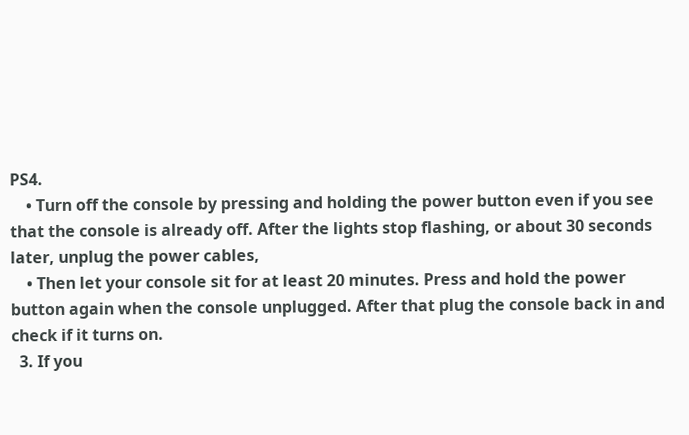PS4.
    • Turn off the console by pressing and holding the power button even if you see that the console is already off. After the lights stop flashing, or about 30 seconds later, unplug the power cables,
    • Then let your console sit for at least 20 minutes. Press and hold the power button again when the console unplugged. After that plug the console back in and check if it turns on.
  3. If you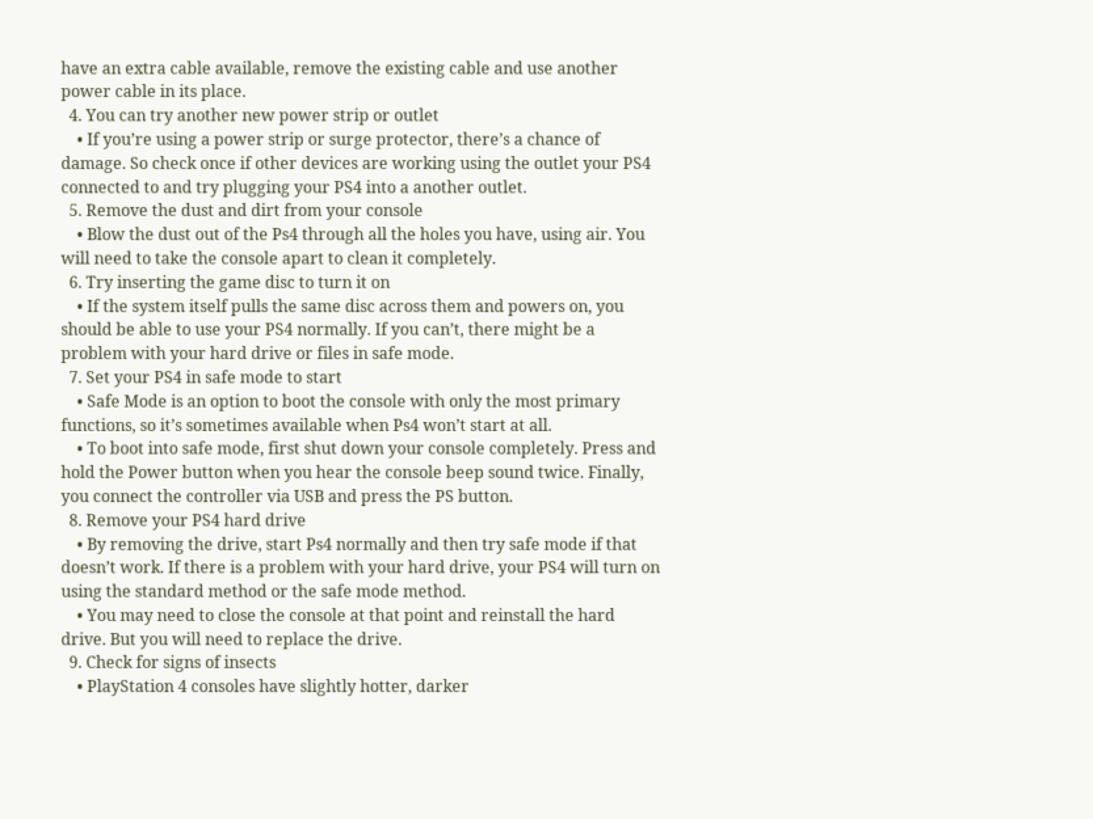have an extra cable available, remove the existing cable and use another power cable in its place.
  4. You can try another new power strip or outlet
    • If you’re using a power strip or surge protector, there’s a chance of damage. So check once if other devices are working using the outlet your PS4 connected to and try plugging your PS4 into a another outlet.
  5. Remove the dust and dirt from your console
    • Blow the dust out of the Ps4 through all the holes you have, using air. You will need to take the console apart to clean it completely.
  6. Try inserting the game disc to turn it on
    • If the system itself pulls the same disc across them and powers on, you should be able to use your PS4 normally. If you can’t, there might be a problem with your hard drive or files in safe mode.
  7. Set your PS4 in safe mode to start
    • Safe Mode is an option to boot the console with only the most primary functions, so it’s sometimes available when Ps4 won’t start at all.
    • To boot into safe mode, first shut down your console completely. Press and hold the Power button when you hear the console beep sound twice. Finally, you connect the controller via USB and press the PS button.
  8. Remove your PS4 hard drive
    • By removing the drive, start Ps4 normally and then try safe mode if that doesn’t work. If there is a problem with your hard drive, your PS4 will turn on using the standard method or the safe mode method.
    • You may need to close the console at that point and reinstall the hard drive. But you will need to replace the drive.
  9. Check for signs of insects
    • PlayStation 4 consoles have slightly hotter, darker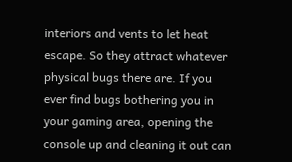interiors and vents to let heat escape. So they attract whatever physical bugs there are. If you ever find bugs bothering you in your gaming area, opening the console up and cleaning it out can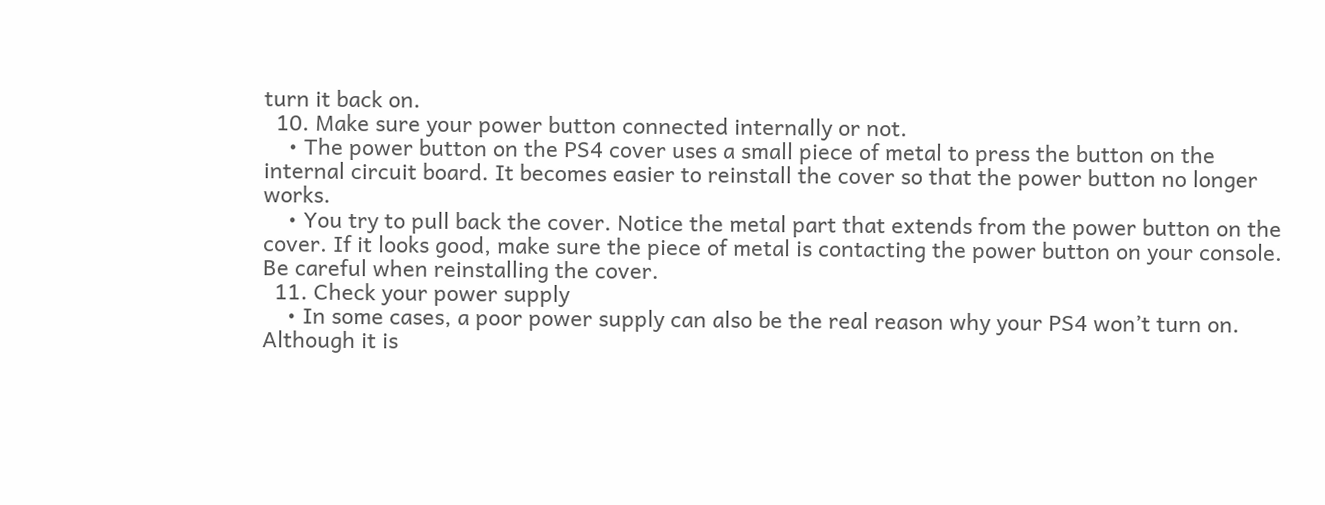turn it back on.
  10. Make sure your power button connected internally or not.
    • The power button on the PS4 cover uses a small piece of metal to press the button on the internal circuit board. It becomes easier to reinstall the cover so that the power button no longer works.
    • You try to pull back the cover. Notice the metal part that extends from the power button on the cover. If it looks good, make sure the piece of metal is contacting the power button on your console. Be careful when reinstalling the cover.
  11. Check your power supply
    • In some cases, a poor power supply can also be the real reason why your PS4 won’t turn on. Although it is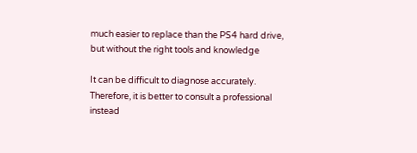much easier to replace than the PS4 hard drive, but without the right tools and knowledge

It can be difficult to diagnose accurately. Therefore, it is better to consult a professional instead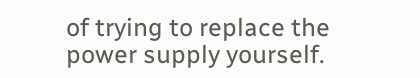of trying to replace the power supply yourself.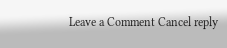Leave a Comment Cancel reply